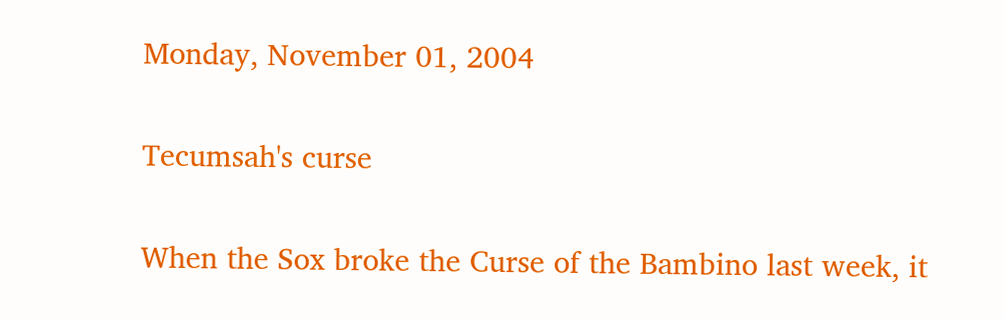Monday, November 01, 2004

Tecumsah's curse

When the Sox broke the Curse of the Bambino last week, it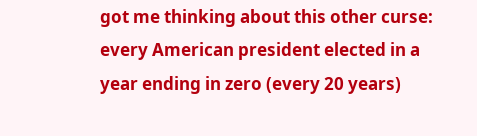got me thinking about this other curse: every American president elected in a year ending in zero (every 20 years)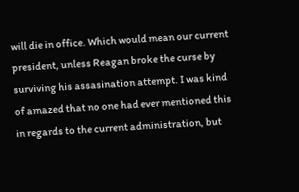will die in office. Which would mean our current president, unless Reagan broke the curse by surviving his assasination attempt. I was kind of amazed that no one had ever mentioned this in regards to the current administration, but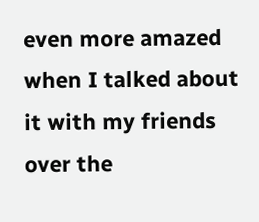even more amazed when I talked about it with my friends over the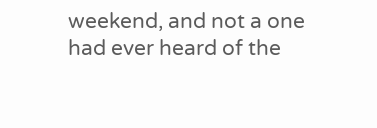weekend, and not a one had ever heard of the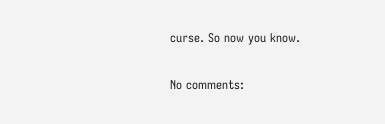curse. So now you know.

No comments: